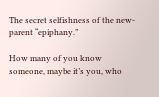The secret selfishness of the new-parent “epiphany.”

How many of you know someone, maybe it’s you, who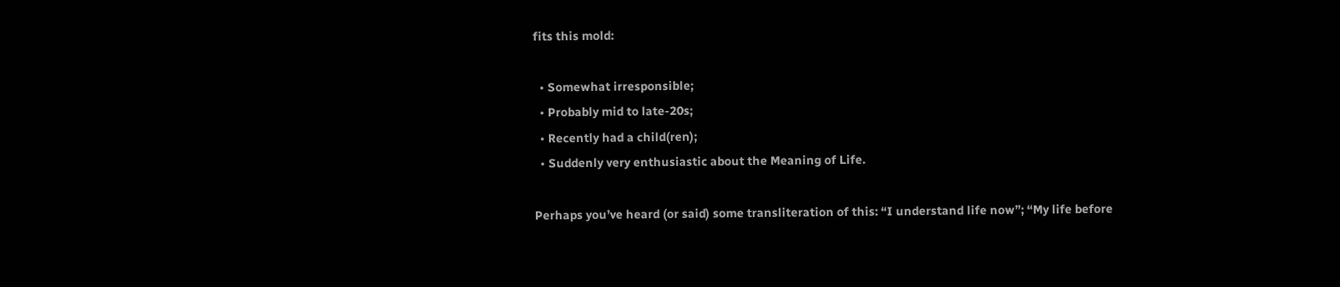fits this mold:

  • Somewhat irresponsible;
  • Probably mid to late-20s;
  • Recently had a child(ren);
  • Suddenly very enthusiastic about the Meaning of Life.

Perhaps you’ve heard (or said) some transliteration of this: “I understand life now”; “My life before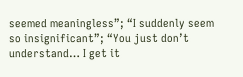seemed meaningless”; “I suddenly seem so insignificant”; “You just don’t understand… I get it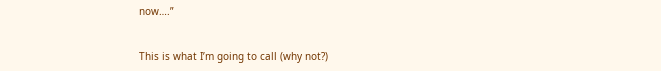now….”


This is what I’m going to call (why not?)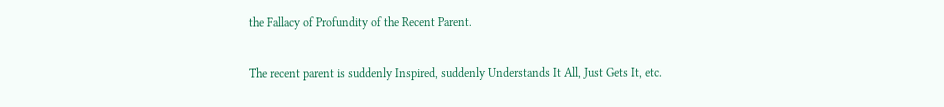the Fallacy of Profundity of the Recent Parent.

The recent parent is suddenly Inspired, suddenly Understands It All, Just Gets It, etc.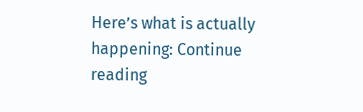Here’s what is actually happening: Continue reading